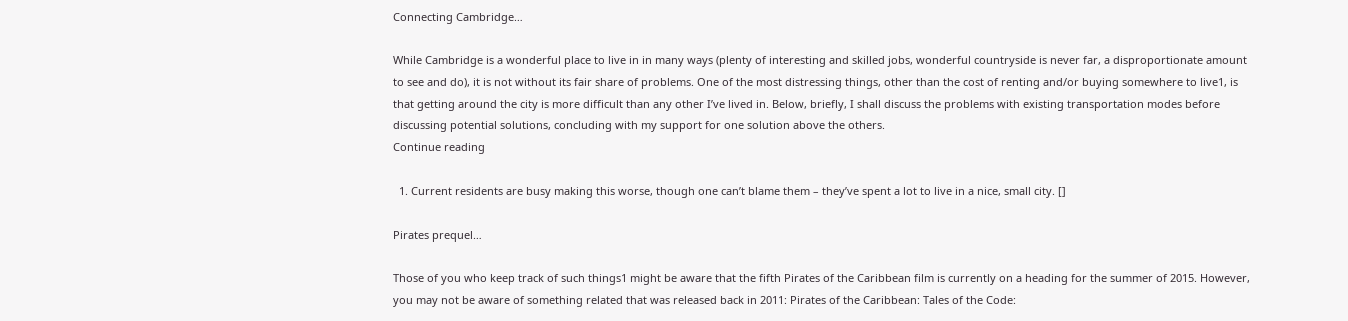Connecting Cambridge…

While Cambridge is a wonderful place to live in in many ways (plenty of interesting and skilled jobs, wonderful countryside is never far, a disproportionate amount to see and do), it is not without its fair share of problems. One of the most distressing things, other than the cost of renting and/or buying somewhere to live1, is that getting around the city is more difficult than any other I’ve lived in. Below, briefly, I shall discuss the problems with existing transportation modes before discussing potential solutions, concluding with my support for one solution above the others.
Continue reading

  1. Current residents are busy making this worse, though one can’t blame them – they’ve spent a lot to live in a nice, small city. []

Pirates prequel…

Those of you who keep track of such things1 might be aware that the fifth Pirates of the Caribbean film is currently on a heading for the summer of 2015. However, you may not be aware of something related that was released back in 2011: Pirates of the Caribbean: Tales of the Code: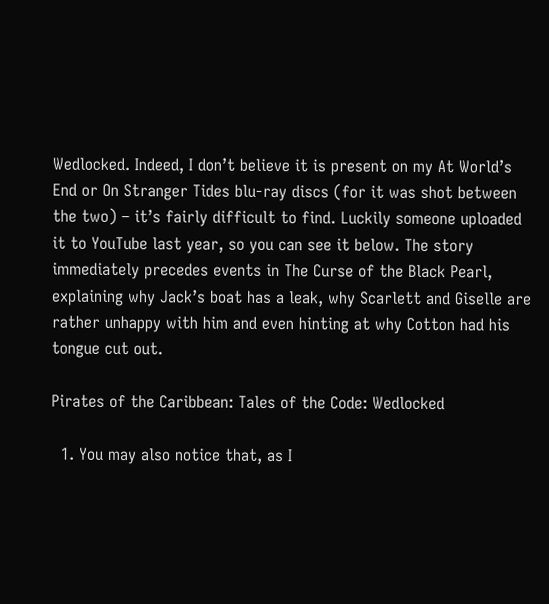Wedlocked. Indeed, I don’t believe it is present on my At World’s End or On Stranger Tides blu-ray discs (for it was shot between the two) – it’s fairly difficult to find. Luckily someone uploaded it to YouTube last year, so you can see it below. The story immediately precedes events in The Curse of the Black Pearl, explaining why Jack’s boat has a leak, why Scarlett and Giselle are rather unhappy with him and even hinting at why Cotton had his tongue cut out.

Pirates of the Caribbean: Tales of the Code: Wedlocked

  1. You may also notice that, as I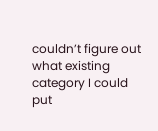couldn’t figure out what existing category I could put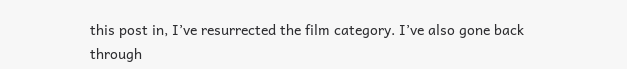this post in, I’ve resurrected the film category. I’ve also gone back through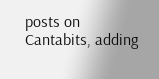posts on Cantabits, adding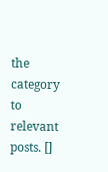the category to relevant posts. []